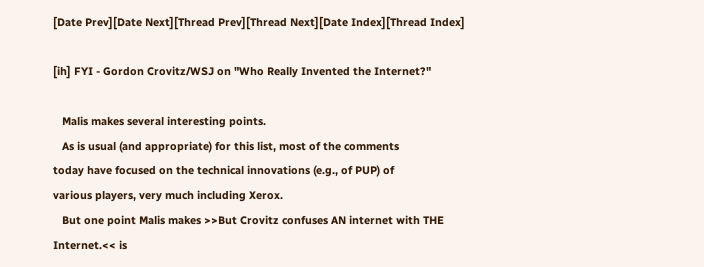[Date Prev][Date Next][Thread Prev][Thread Next][Date Index][Thread Index]

[ih] FYI - Gordon Crovitz/WSJ on "Who Really Invented the Internet?"

   Malis makes several interesting points.
   As is usual (and appropriate) for this list, most of the comments
today have focused on the technical innovations (e.g., of PUP) of
various players, very much including Xerox.
   But one point Malis makes >>But Crovitz confuses AN internet with THE
Internet.<< is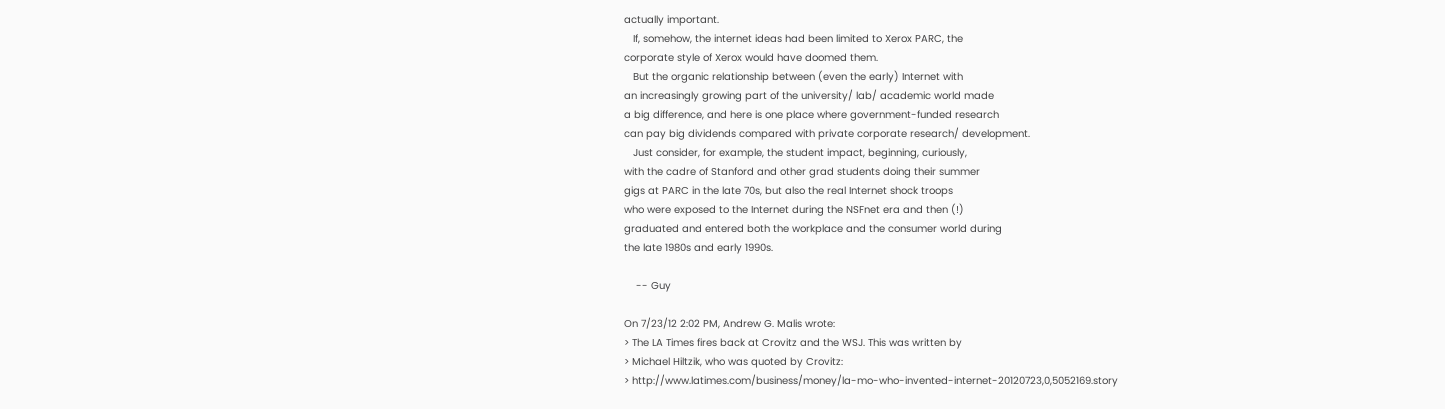actually important.
   If, somehow, the internet ideas had been limited to Xerox PARC, the
corporate style of Xerox would have doomed them.
   But the organic relationship between (even the early) Internet with
an increasingly growing part of the university/ lab/ academic world made
a big difference, and here is one place where government-funded research
can pay big dividends compared with private corporate research/ development.
   Just consider, for example, the student impact, beginning, curiously,
with the cadre of Stanford and other grad students doing their summer
gigs at PARC in the late 70s, but also the real Internet shock troops
who were exposed to the Internet during the NSFnet era and then (!)
graduated and entered both the workplace and the consumer world during
the late 1980s and early 1990s.

    -- Guy

On 7/23/12 2:02 PM, Andrew G. Malis wrote:
> The LA Times fires back at Crovitz and the WSJ. This was written by
> Michael Hiltzik, who was quoted by Crovitz:
> http://www.latimes.com/business/money/la-mo-who-invented-internet-20120723,0,5052169.story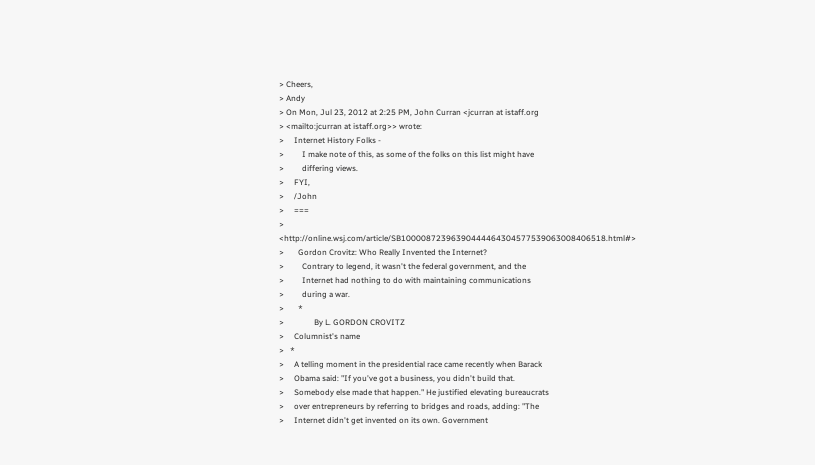> Cheers,
> Andy
> On Mon, Jul 23, 2012 at 2:25 PM, John Curran <jcurran at istaff.org
> <mailto:jcurran at istaff.org>> wrote:
>     Internet History Folks -
>         I make note of this, as some of the folks on this list might have
>         differing views.
>     FYI,
>     /John
>     ===
>     <http://online.wsj.com/article/SB10000872396390444464304577539063008406518.html#>
>       Gordon Crovitz: Who Really Invented the Internet?
>         Contrary to legend, it wasn't the federal government, and the
>         Internet had nothing to do with maintaining communications
>         during a war.
>       *
>               By L. GORDON CROVITZ
>     Columnist's name
>   *
>     A telling moment in the presidential race came recently when Barack
>     Obama said: "If you've got a business, you didn't build that.
>     Somebody else made that happen." He justified elevating bureaucrats
>     over entrepreneurs by referring to bridges and roads, adding: "The
>     Internet didn't get invented on its own. Government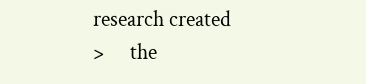research created
>     the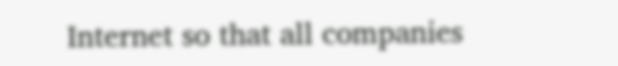Internet so that all companies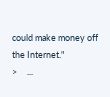could make money off the Internet."
>     ...